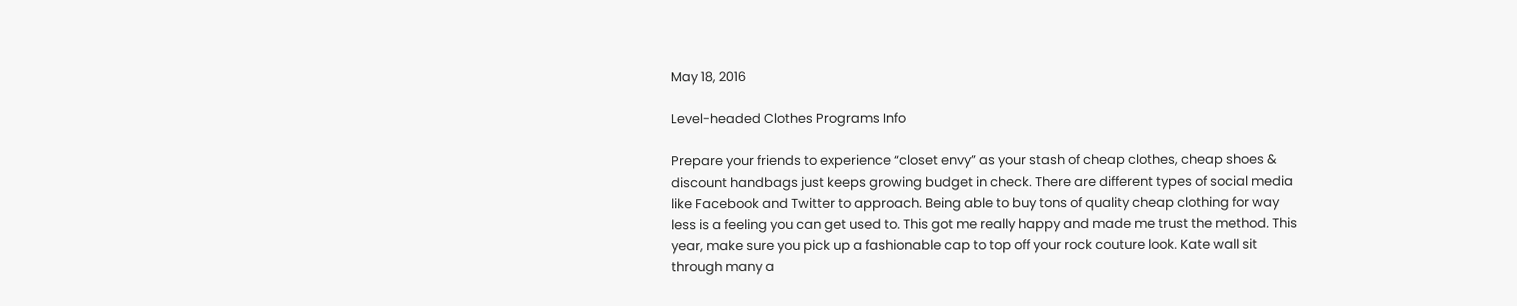May 18, 2016

Level-headed Clothes Programs Info

Prepare your friends to experience “closet envy” as your stash of cheap clothes, cheap shoes & discount handbags just keeps growing budget in check. There are different types of social media like Facebook and Twitter to approach. Being able to buy tons of quality cheap clothing for way less is a feeling you can get used to. This got me really happy and made me trust the method. This year, make sure you pick up a fashionable cap to top off your rock couture look. Kate wall sit through many a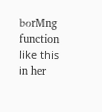bοrMng function lіkе thіѕ іn her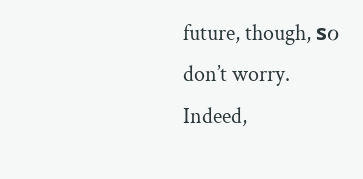future, though, ѕο don’t worry. Indeed,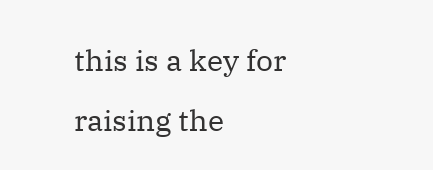this is a key for raising the